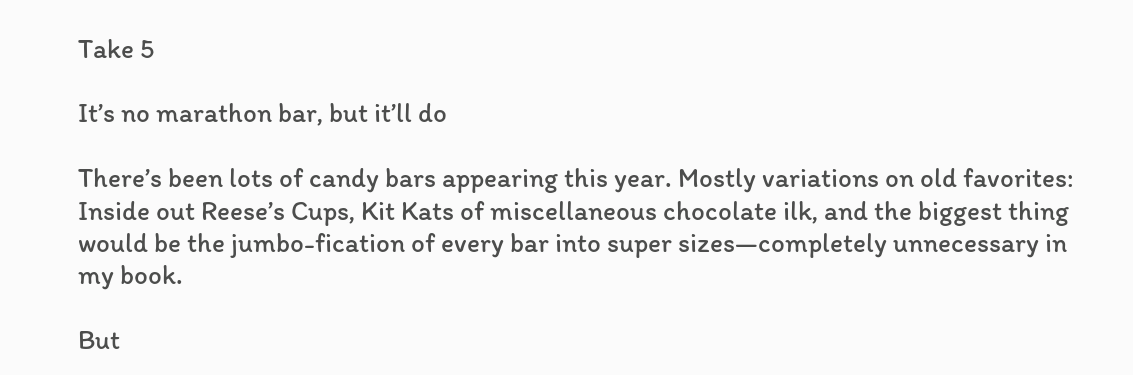Take 5

It’s no marathon bar, but it’ll do

There’s been lots of candy bars appearing this year. Mostly variations on old favorites: Inside out Reese’s Cups, Kit Kats of miscellaneous chocolate ilk, and the biggest thing would be the jumbo-fication of every bar into super sizes—completely unnecessary in my book.

But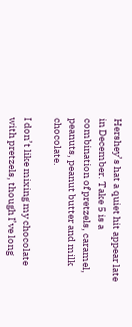Hershey’s hat a quiet hit appear late in December. Take 5 is a combination of pretzels, caramel, peanuts, peanut butter and milk chocolate.

I don’t like mixing my chocolate with pretzels, though I’ve long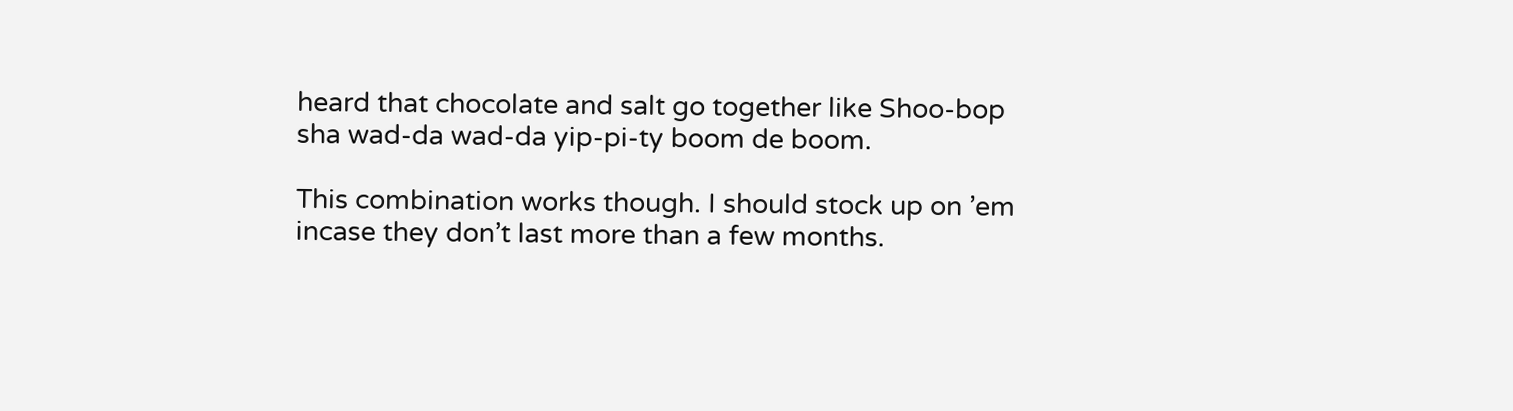heard that chocolate and salt go together like Shoo-bop sha wad-da wad-da yip-pi-ty boom de boom.

This combination works though. I should stock up on ’em incase they don’t last more than a few months.